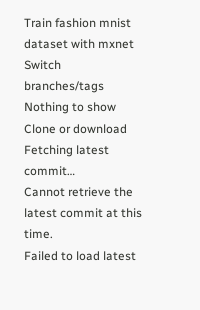Train fashion mnist dataset with mxnet
Switch branches/tags
Nothing to show
Clone or download
Fetching latest commit…
Cannot retrieve the latest commit at this time.
Failed to load latest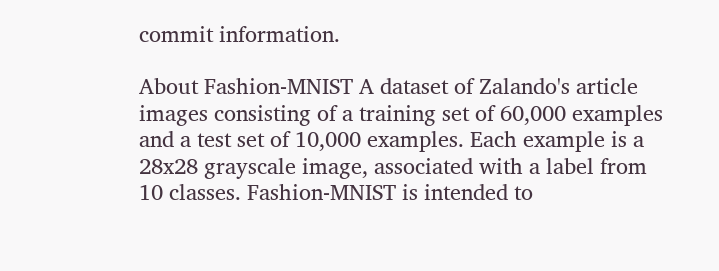commit information.

About Fashion-MNIST A dataset of Zalando's article images consisting of a training set of 60,000 examples and a test set of 10,000 examples. Each example is a 28x28 grayscale image, associated with a label from 10 classes. Fashion-MNIST is intended to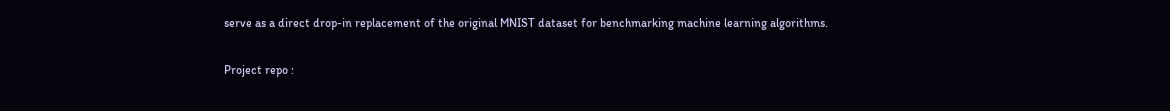serve as a direct drop-in replacement of the original MNIST dataset for benchmarking machine learning algorithms.

Project repo :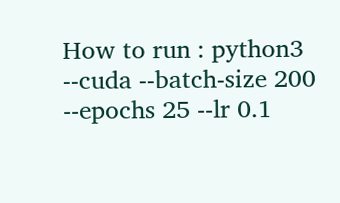How to run : python3 --cuda --batch-size 200 --epochs 25 --lr 0.1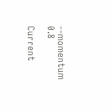--momentum 0.8

Current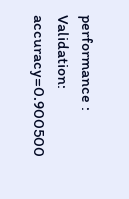performance : Validation: accuracy=0.900500